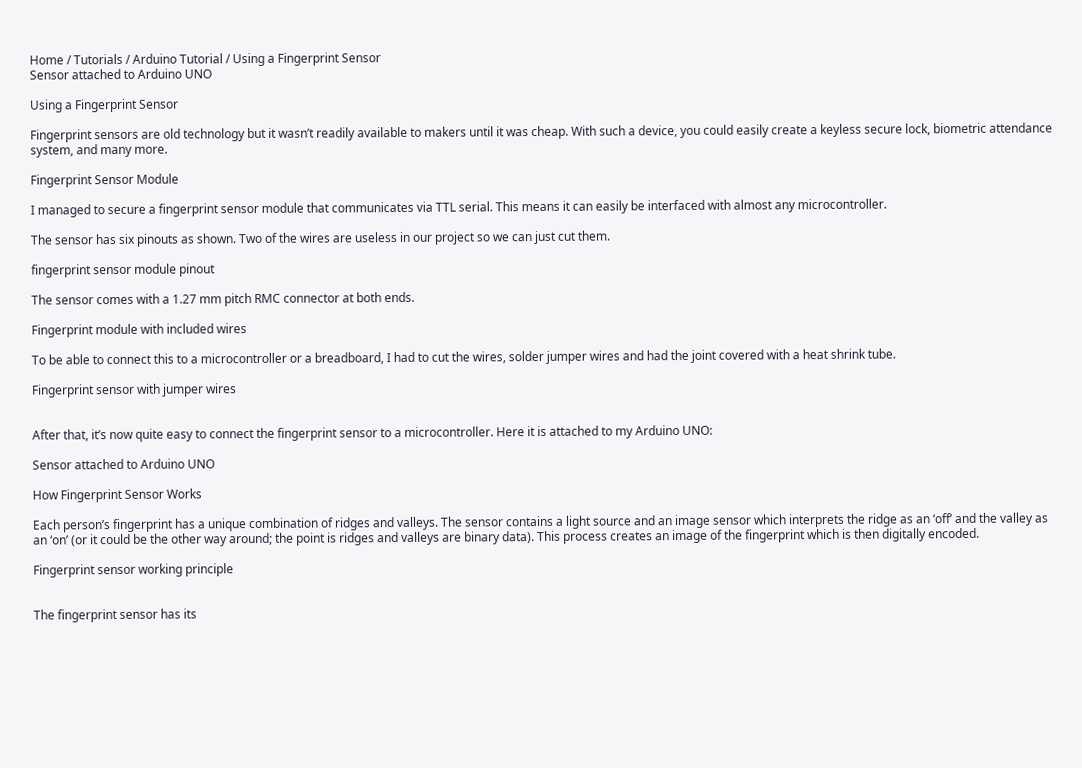Home / Tutorials / Arduino Tutorial / Using a Fingerprint Sensor
Sensor attached to Arduino UNO

Using a Fingerprint Sensor

Fingerprint sensors are old technology but it wasn’t readily available to makers until it was cheap. With such a device, you could easily create a keyless secure lock, biometric attendance system, and many more.

Fingerprint Sensor Module

I managed to secure a fingerprint sensor module that communicates via TTL serial. This means it can easily be interfaced with almost any microcontroller.

The sensor has six pinouts as shown. Two of the wires are useless in our project so we can just cut them.

fingerprint sensor module pinout

The sensor comes with a 1.27 mm pitch RMC connector at both ends.

Fingerprint module with included wires

To be able to connect this to a microcontroller or a breadboard, I had to cut the wires, solder jumper wires and had the joint covered with a heat shrink tube.

Fingerprint sensor with jumper wires


After that, it’s now quite easy to connect the fingerprint sensor to a microcontroller. Here it is attached to my Arduino UNO:

Sensor attached to Arduino UNO

How Fingerprint Sensor Works

Each person’s fingerprint has a unique combination of ridges and valleys. The sensor contains a light source and an image sensor which interprets the ridge as an ‘off’ and the valley as an ‘on’ (or it could be the other way around; the point is ridges and valleys are binary data). This process creates an image of the fingerprint which is then digitally encoded.

Fingerprint sensor working principle


The fingerprint sensor has its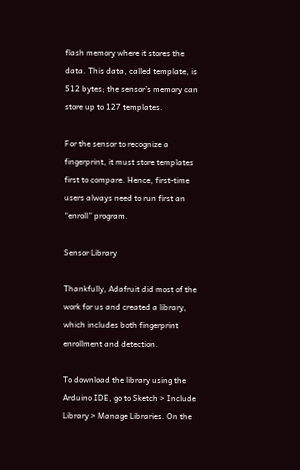flash memory where it stores the data. This data, called template, is 512 bytes; the sensor’s memory can store up to 127 templates.

For the sensor to recognize a fingerprint, it must store templates first to compare. Hence, first-time users always need to run first an “enroll” program.

Sensor Library

Thankfully, Adafruit did most of the work for us and created a library, which includes both fingerprint enrollment and detection.

To download the library using the Arduino IDE, go to Sketch > Include Library > Manage Libraries. On the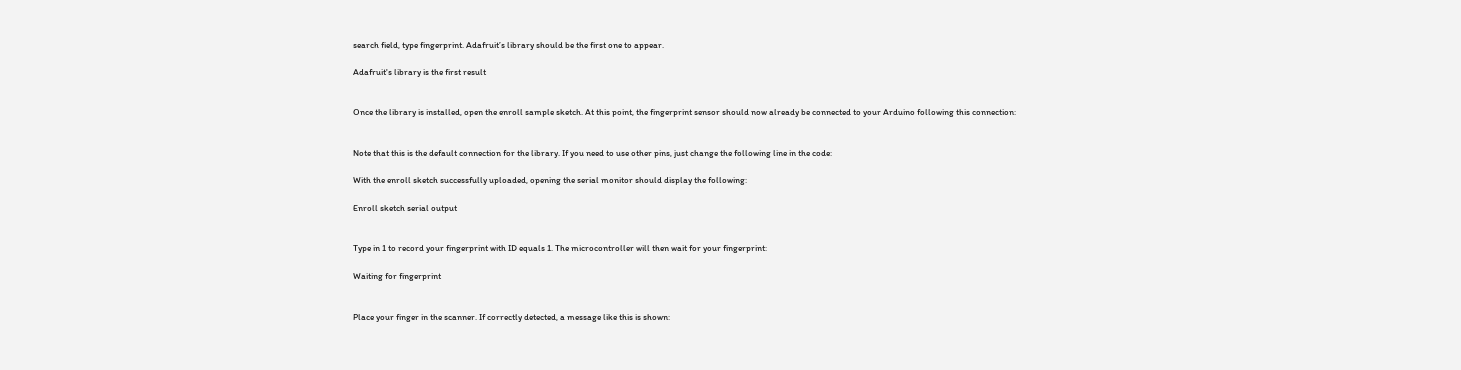search field, type fingerprint. Adafruit’s library should be the first one to appear.

Adafruit's library is the first result


Once the library is installed, open the enroll sample sketch. At this point, the fingerprint sensor should now already be connected to your Arduino following this connection:


Note that this is the default connection for the library. If you need to use other pins, just change the following line in the code:

With the enroll sketch successfully uploaded, opening the serial monitor should display the following:

Enroll sketch serial output


Type in 1 to record your fingerprint with ID equals 1. The microcontroller will then wait for your fingerprint:

Waiting for fingerprint


Place your finger in the scanner. If correctly detected, a message like this is shown: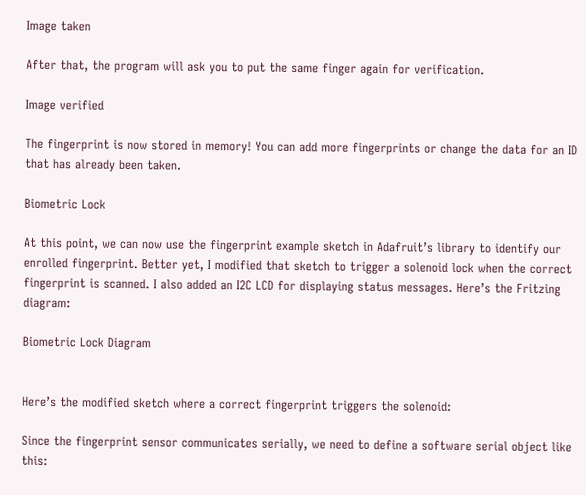Image taken

After that, the program will ask you to put the same finger again for verification.

Image verified

The fingerprint is now stored in memory! You can add more fingerprints or change the data for an ID that has already been taken.

Biometric Lock

At this point, we can now use the fingerprint example sketch in Adafruit’s library to identify our enrolled fingerprint. Better yet, I modified that sketch to trigger a solenoid lock when the correct fingerprint is scanned. I also added an I2C LCD for displaying status messages. Here’s the Fritzing diagram:

Biometric Lock Diagram


Here’s the modified sketch where a correct fingerprint triggers the solenoid:

Since the fingerprint sensor communicates serially, we need to define a software serial object like this: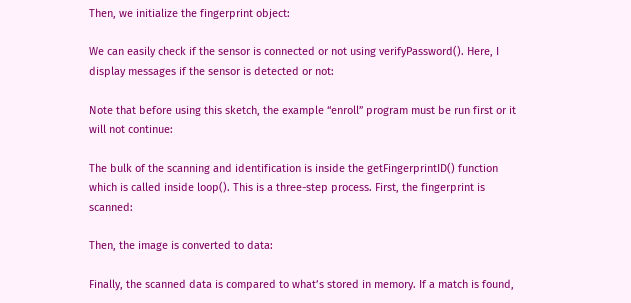Then, we initialize the fingerprint object:

We can easily check if the sensor is connected or not using verifyPassword(). Here, I display messages if the sensor is detected or not:

Note that before using this sketch, the example “enroll” program must be run first or it will not continue:

The bulk of the scanning and identification is inside the getFingerprintID() function which is called inside loop(). This is a three-step process. First, the fingerprint is scanned:

Then, the image is converted to data:

Finally, the scanned data is compared to what’s stored in memory. If a match is found,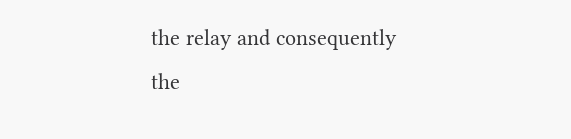the relay and consequently the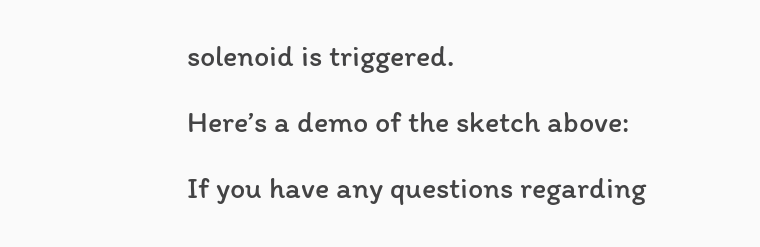solenoid is triggered.

Here’s a demo of the sketch above:

If you have any questions regarding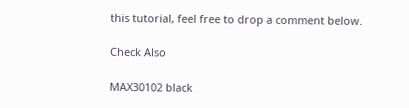this tutorial, feel free to drop a comment below.

Check Also

MAX30102 black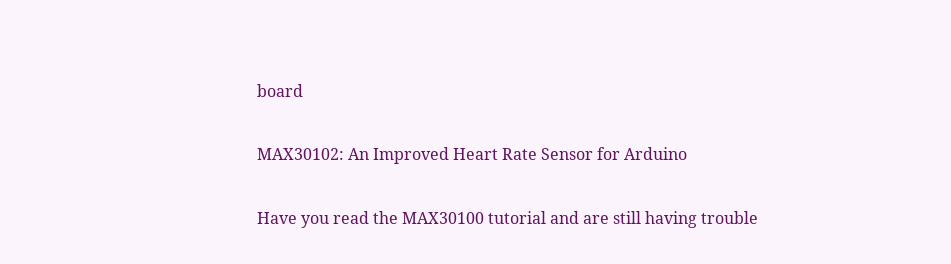board

MAX30102: An Improved Heart Rate Sensor for Arduino

Have you read the MAX30100 tutorial and are still having trouble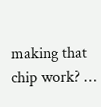making that chip work? …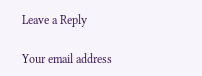Leave a Reply

Your email address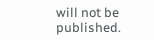will not be published.